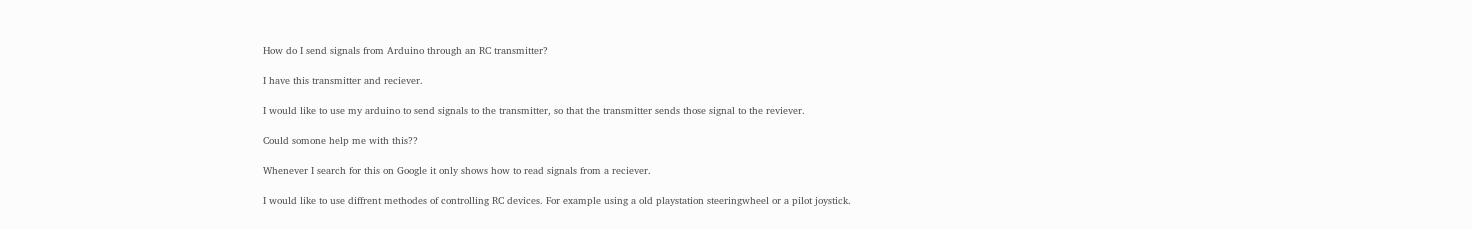How do I send signals from Arduino through an RC transmitter?

I have this transmitter and reciever.

I would like to use my arduino to send signals to the transmitter, so that the transmitter sends those signal to the reviever.

Could somone help me with this??

Whenever I search for this on Google it only shows how to read signals from a reciever.

I would like to use diffrent methodes of controlling RC devices. For example using a old playstation steeringwheel or a pilot joystick.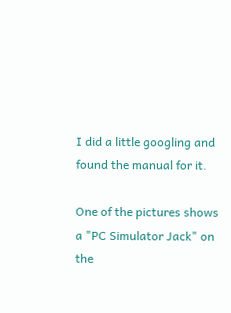I did a little googling and found the manual for it.

One of the pictures shows a "PC Simulator Jack" on the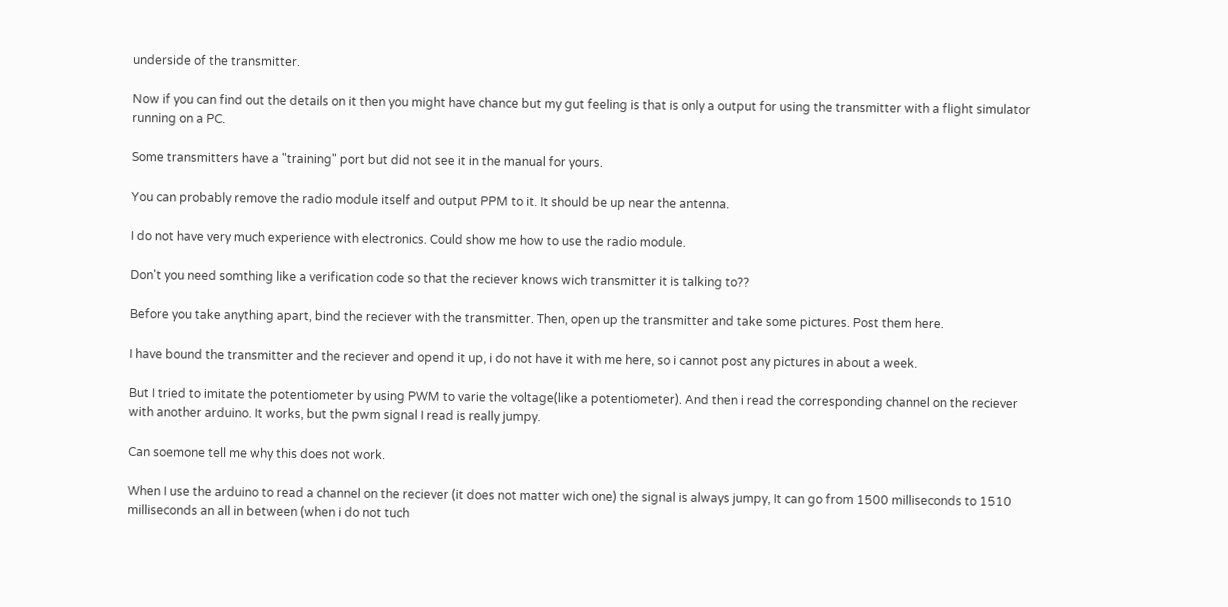underside of the transmitter.

Now if you can find out the details on it then you might have chance but my gut feeling is that is only a output for using the transmitter with a flight simulator running on a PC.

Some transmitters have a "training" port but did not see it in the manual for yours.

You can probably remove the radio module itself and output PPM to it. It should be up near the antenna.

I do not have very much experience with electronics. Could show me how to use the radio module.

Don't you need somthing like a verification code so that the reciever knows wich transmitter it is talking to??

Before you take anything apart, bind the reciever with the transmitter. Then, open up the transmitter and take some pictures. Post them here.

I have bound the transmitter and the reciever and opend it up, i do not have it with me here, so i cannot post any pictures in about a week.

But I tried to imitate the potentiometer by using PWM to varie the voltage(like a potentiometer). And then i read the corresponding channel on the reciever with another arduino. It works, but the pwm signal I read is really jumpy.

Can soemone tell me why this does not work.

When I use the arduino to read a channel on the reciever (it does not matter wich one) the signal is always jumpy, It can go from 1500 milliseconds to 1510 milliseconds an all in between (when i do not tuch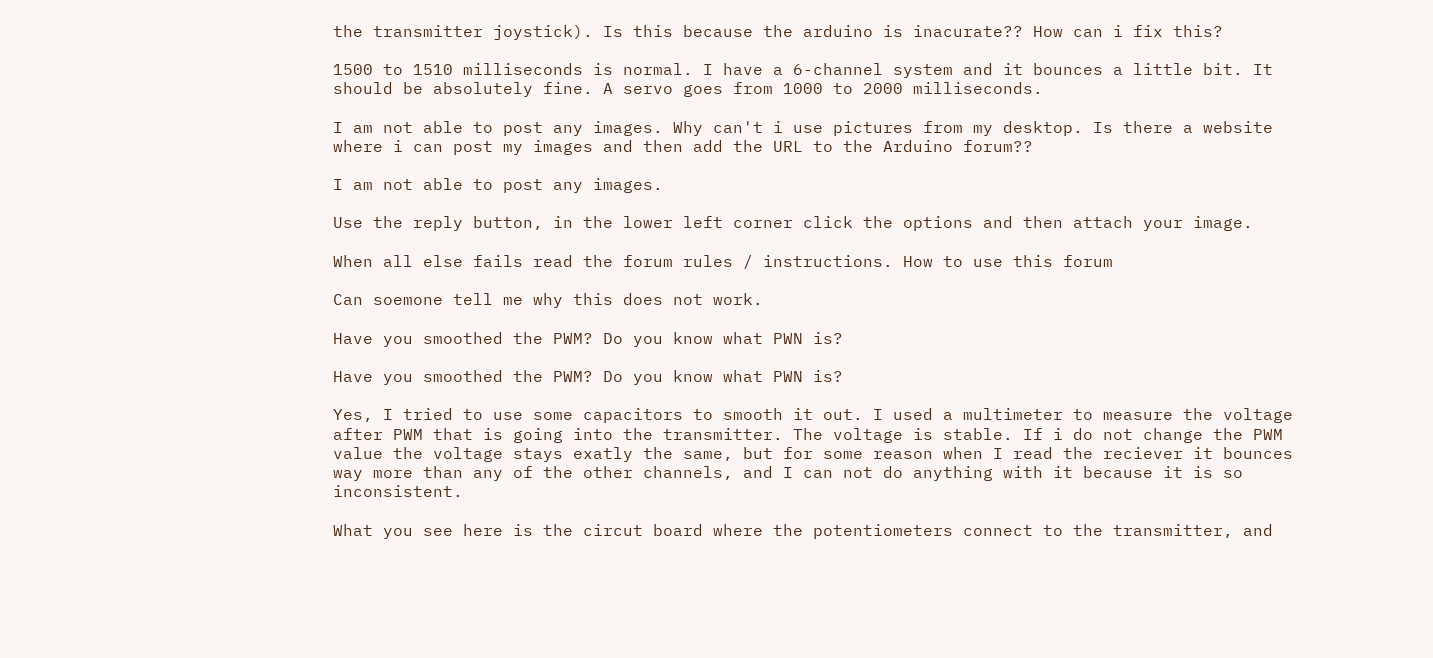the transmitter joystick). Is this because the arduino is inacurate?? How can i fix this?

1500 to 1510 milliseconds is normal. I have a 6-channel system and it bounces a little bit. It should be absolutely fine. A servo goes from 1000 to 2000 milliseconds.

I am not able to post any images. Why can't i use pictures from my desktop. Is there a website where i can post my images and then add the URL to the Arduino forum??

I am not able to post any images.

Use the reply button, in the lower left corner click the options and then attach your image.

When all else fails read the forum rules / instructions. How to use this forum

Can soemone tell me why this does not work.

Have you smoothed the PWM? Do you know what PWN is?

Have you smoothed the PWM? Do you know what PWN is?

Yes, I tried to use some capacitors to smooth it out. I used a multimeter to measure the voltage after PWM that is going into the transmitter. The voltage is stable. If i do not change the PWM value the voltage stays exatly the same, but for some reason when I read the reciever it bounces way more than any of the other channels, and I can not do anything with it because it is so inconsistent.

What you see here is the circut board where the potentiometers connect to the transmitter, and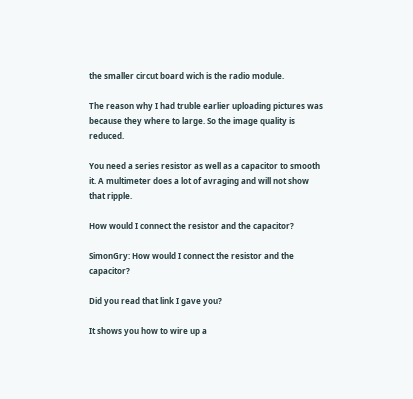the smaller circut board wich is the radio module.

The reason why I had truble earlier uploading pictures was because they where to large. So the image quality is reduced.

You need a series resistor as well as a capacitor to smooth it. A multimeter does a lot of avraging and will not show that ripple.

How would I connect the resistor and the capacitor?

SimonGry: How would I connect the resistor and the capacitor?

Did you read that link I gave you?

It shows you how to wire up a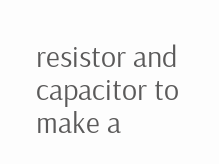resistor and capacitor to make a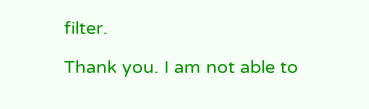filter.

Thank you. I am not able to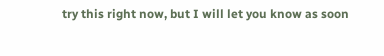try this right now, but I will let you know as soon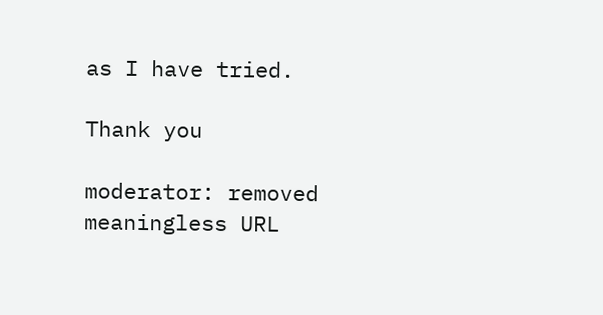as I have tried.

Thank you

moderator: removed meaningless URL